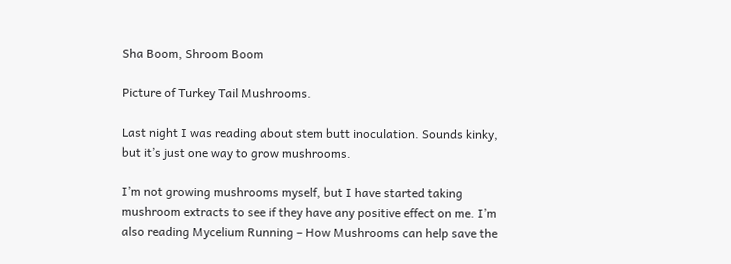Sha Boom, Shroom Boom

Picture of Turkey Tail Mushrooms.

Last night I was reading about stem butt inoculation. Sounds kinky, but it’s just one way to grow mushrooms.

I’m not growing mushrooms myself, but I have started taking mushroom extracts to see if they have any positive effect on me. I’m also reading Mycelium Running – How Mushrooms can help save the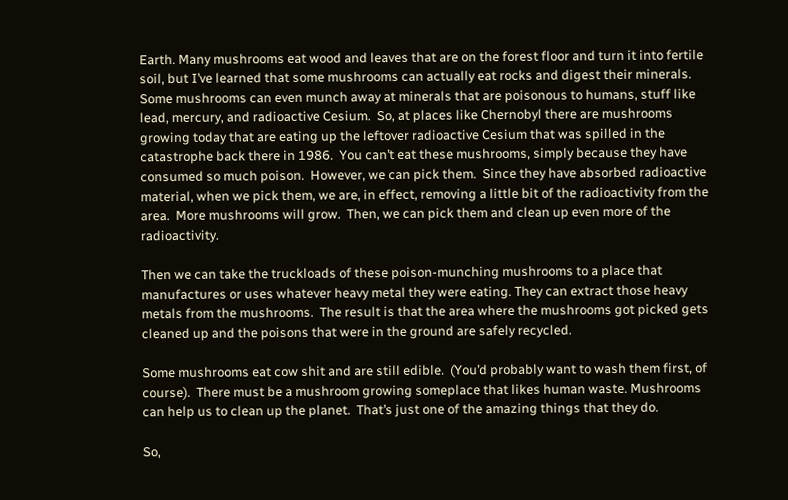Earth. Many mushrooms eat wood and leaves that are on the forest floor and turn it into fertile soil, but I’ve learned that some mushrooms can actually eat rocks and digest their minerals.  Some mushrooms can even munch away at minerals that are poisonous to humans, stuff like lead, mercury, and radioactive Cesium.  So, at places like Chernobyl there are mushrooms growing today that are eating up the leftover radioactive Cesium that was spilled in the catastrophe back there in 1986.  You can’t eat these mushrooms, simply because they have consumed so much poison.  However, we can pick them.  Since they have absorbed radioactive material, when we pick them, we are, in effect, removing a little bit of the radioactivity from the area.  More mushrooms will grow.  Then, we can pick them and clean up even more of the radioactivity.

Then we can take the truckloads of these poison-munching mushrooms to a place that manufactures or uses whatever heavy metal they were eating. They can extract those heavy metals from the mushrooms.  The result is that the area where the mushrooms got picked gets cleaned up and the poisons that were in the ground are safely recycled.

Some mushrooms eat cow shit and are still edible.  (You’d probably want to wash them first, of course).  There must be a mushroom growing someplace that likes human waste. Mushrooms can help us to clean up the planet.  That’s just one of the amazing things that they do.

So,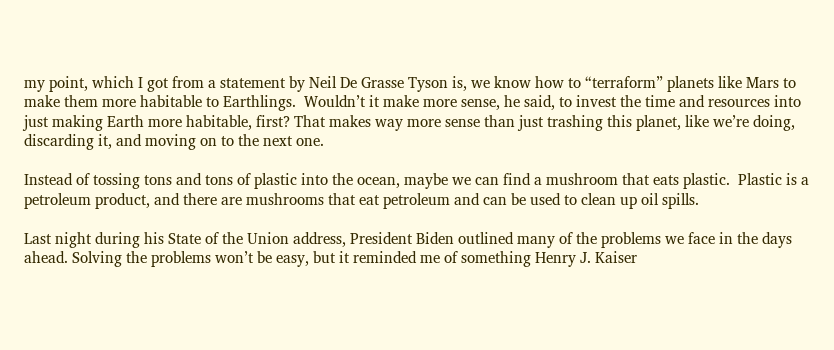my point, which I got from a statement by Neil De Grasse Tyson is, we know how to “terraform” planets like Mars to make them more habitable to Earthlings.  Wouldn’t it make more sense, he said, to invest the time and resources into just making Earth more habitable, first? That makes way more sense than just trashing this planet, like we’re doing, discarding it, and moving on to the next one.

Instead of tossing tons and tons of plastic into the ocean, maybe we can find a mushroom that eats plastic.  Plastic is a petroleum product, and there are mushrooms that eat petroleum and can be used to clean up oil spills.

Last night during his State of the Union address, President Biden outlined many of the problems we face in the days ahead. Solving the problems won’t be easy, but it reminded me of something Henry J. Kaiser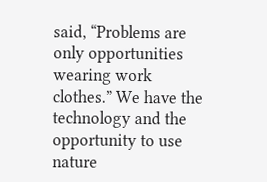said, “Problems are only opportunities wearing work clothes.” We have the technology and the opportunity to use nature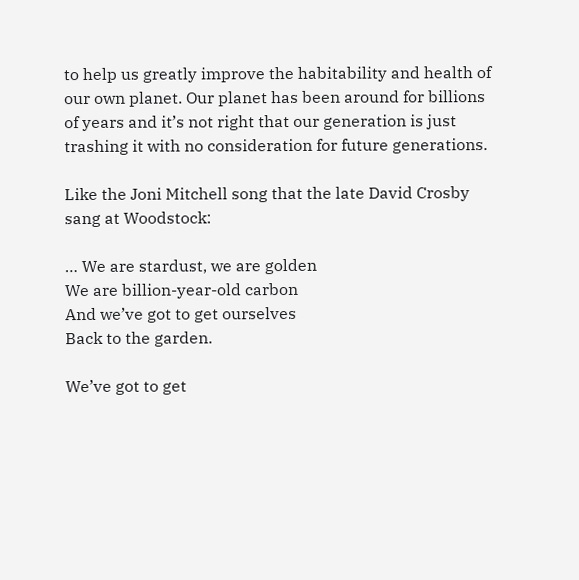to help us greatly improve the habitability and health of our own planet. Our planet has been around for billions of years and it’s not right that our generation is just trashing it with no consideration for future generations.

Like the Joni Mitchell song that the late David Crosby sang at Woodstock:

… We are stardust, we are golden
We are billion-year-old carbon
And we’ve got to get ourselves
Back to the garden.

We’ve got to get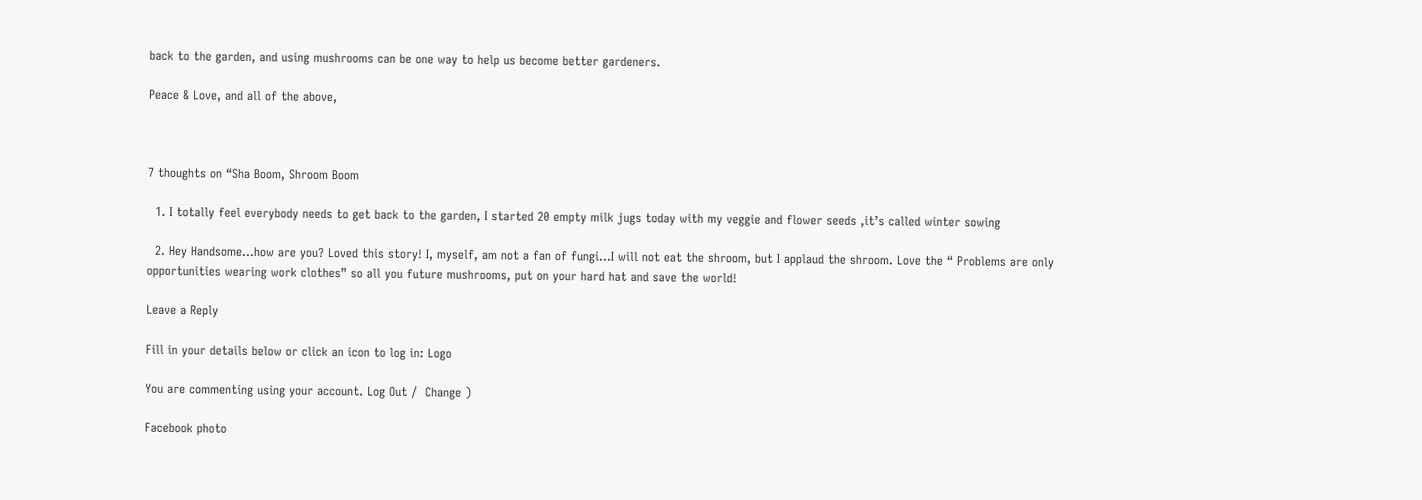back to the garden, and using mushrooms can be one way to help us become better gardeners.

Peace & Love, and all of the above,



7 thoughts on “Sha Boom, Shroom Boom

  1. I totally feel everybody needs to get back to the garden, I started 20 empty milk jugs today with my veggie and flower seeds ,it’s called winter sowing

  2. Hey Handsome…how are you? Loved this story! I, myself, am not a fan of fungi…I will not eat the shroom, but I applaud the shroom. Love the “ Problems are only opportunities wearing work clothes” so all you future mushrooms, put on your hard hat and save the world!

Leave a Reply

Fill in your details below or click an icon to log in: Logo

You are commenting using your account. Log Out /  Change )

Facebook photo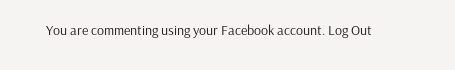You are commenting using your Facebook account. Log Out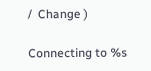/  Change )

Connecting to %s